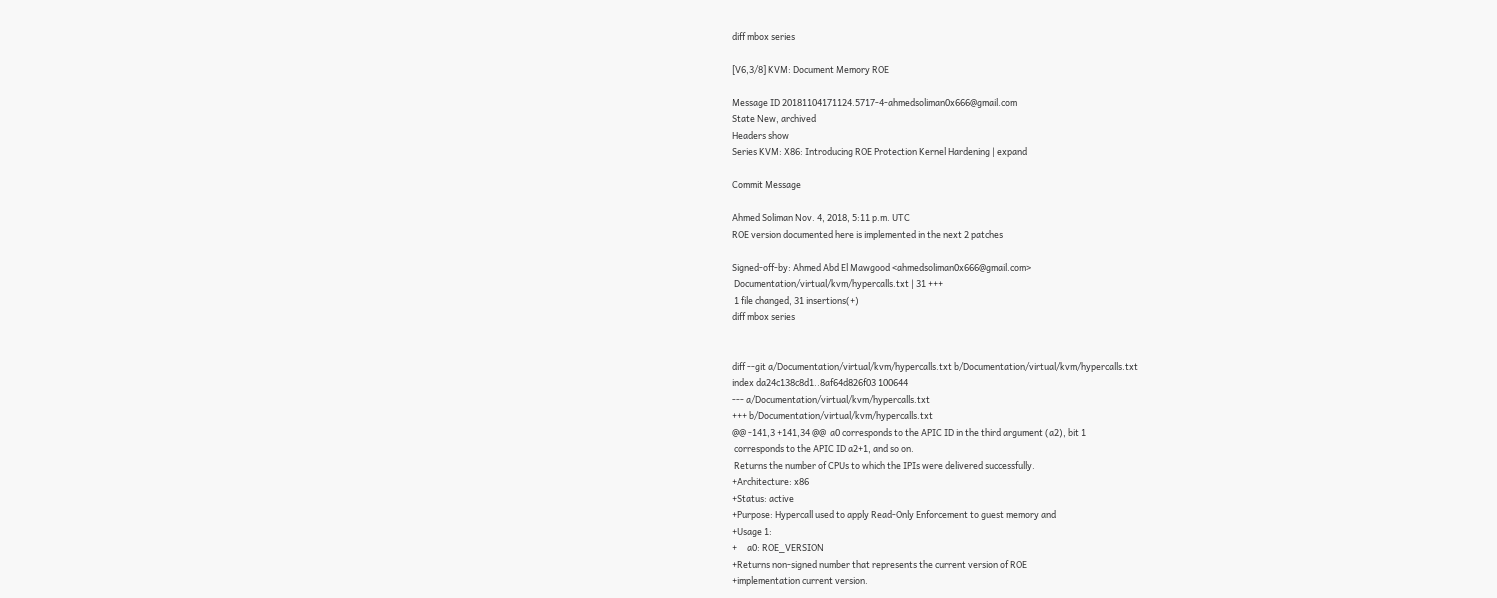diff mbox series

[V6,3/8] KVM: Document Memory ROE

Message ID 20181104171124.5717-4-ahmedsoliman0x666@gmail.com
State New, archived
Headers show
Series KVM: X86: Introducing ROE Protection Kernel Hardening | expand

Commit Message

Ahmed Soliman Nov. 4, 2018, 5:11 p.m. UTC
ROE version documented here is implemented in the next 2 patches

Signed-off-by: Ahmed Abd El Mawgood <ahmedsoliman0x666@gmail.com>
 Documentation/virtual/kvm/hypercalls.txt | 31 +++
 1 file changed, 31 insertions(+)
diff mbox series


diff --git a/Documentation/virtual/kvm/hypercalls.txt b/Documentation/virtual/kvm/hypercalls.txt
index da24c138c8d1..8af64d826f03 100644
--- a/Documentation/virtual/kvm/hypercalls.txt
+++ b/Documentation/virtual/kvm/hypercalls.txt
@@ -141,3 +141,34 @@  a0 corresponds to the APIC ID in the third argument (a2), bit 1
 corresponds to the APIC ID a2+1, and so on.
 Returns the number of CPUs to which the IPIs were delivered successfully.
+Architecture: x86
+Status: active
+Purpose: Hypercall used to apply Read-Only Enforcement to guest memory and
+Usage 1:
+     a0: ROE_VERSION
+Returns non-signed number that represents the current version of ROE
+implementation current version.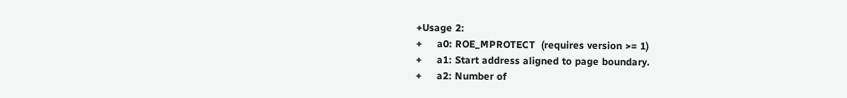+Usage 2:
+     a0: ROE_MPROTECT  (requires version >= 1)
+     a1: Start address aligned to page boundary.
+     a2: Number of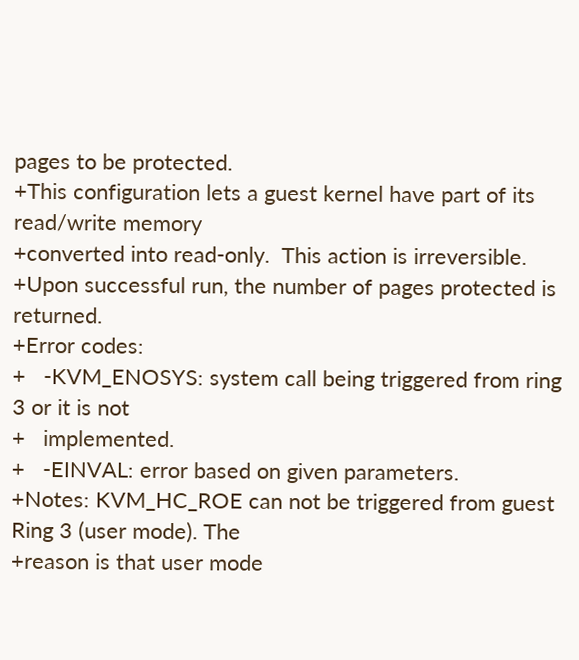pages to be protected.
+This configuration lets a guest kernel have part of its read/write memory
+converted into read-only.  This action is irreversible.
+Upon successful run, the number of pages protected is returned.
+Error codes:
+   -KVM_ENOSYS: system call being triggered from ring 3 or it is not
+   implemented.
+   -EINVAL: error based on given parameters.
+Notes: KVM_HC_ROE can not be triggered from guest Ring 3 (user mode). The
+reason is that user mode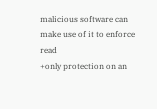malicious software can make use of it to enforce read
+only protection on an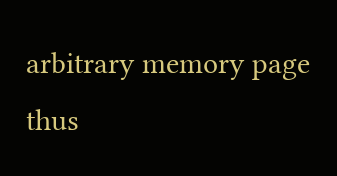arbitrary memory page thus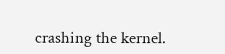crashing the kernel.